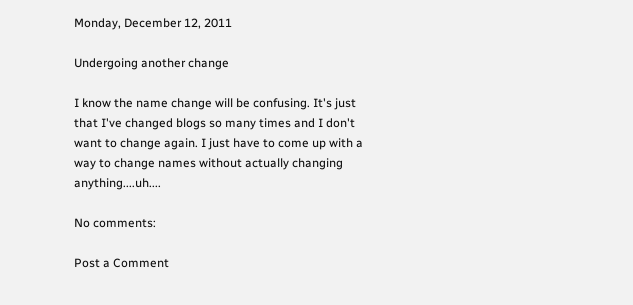Monday, December 12, 2011

Undergoing another change

I know the name change will be confusing. It's just that I've changed blogs so many times and I don't want to change again. I just have to come up with a way to change names without actually changing anything....uh....

No comments:

Post a Comment